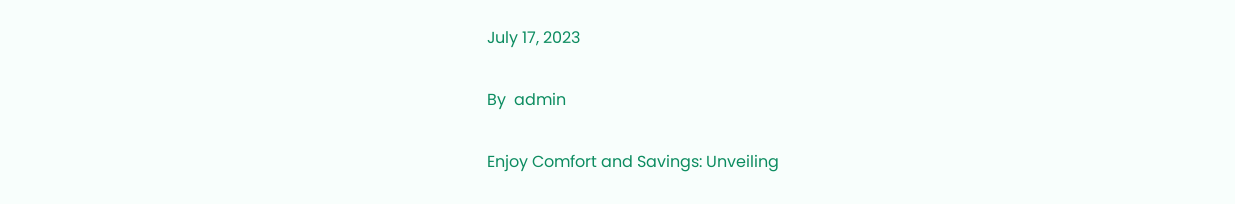July 17, 2023

By  admin

Enjoy Comfort and Savings: Unveiling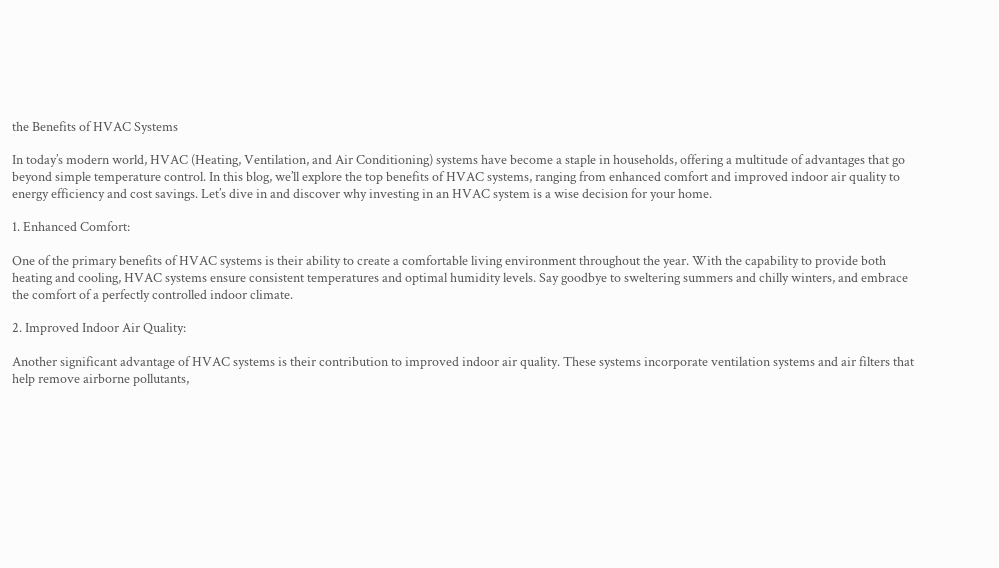the Benefits of HVAC Systems

In today’s modern world, HVAC (Heating, Ventilation, and Air Conditioning) systems have become a staple in households, offering a multitude of advantages that go beyond simple temperature control. In this blog, we’ll explore the top benefits of HVAC systems, ranging from enhanced comfort and improved indoor air quality to energy efficiency and cost savings. Let’s dive in and discover why investing in an HVAC system is a wise decision for your home.

1. Enhanced Comfort:

One of the primary benefits of HVAC systems is their ability to create a comfortable living environment throughout the year. With the capability to provide both heating and cooling, HVAC systems ensure consistent temperatures and optimal humidity levels. Say goodbye to sweltering summers and chilly winters, and embrace the comfort of a perfectly controlled indoor climate.

2. Improved Indoor Air Quality:

Another significant advantage of HVAC systems is their contribution to improved indoor air quality. These systems incorporate ventilation systems and air filters that help remove airborne pollutants,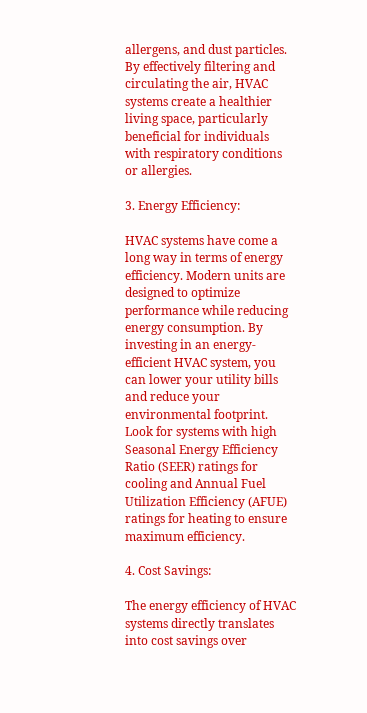allergens, and dust particles. By effectively filtering and circulating the air, HVAC systems create a healthier living space, particularly beneficial for individuals with respiratory conditions or allergies.

3. Energy Efficiency:

HVAC systems have come a long way in terms of energy efficiency. Modern units are designed to optimize performance while reducing energy consumption. By investing in an energy-efficient HVAC system, you can lower your utility bills and reduce your environmental footprint. Look for systems with high Seasonal Energy Efficiency Ratio (SEER) ratings for cooling and Annual Fuel Utilization Efficiency (AFUE) ratings for heating to ensure maximum efficiency.

4. Cost Savings:

The energy efficiency of HVAC systems directly translates into cost savings over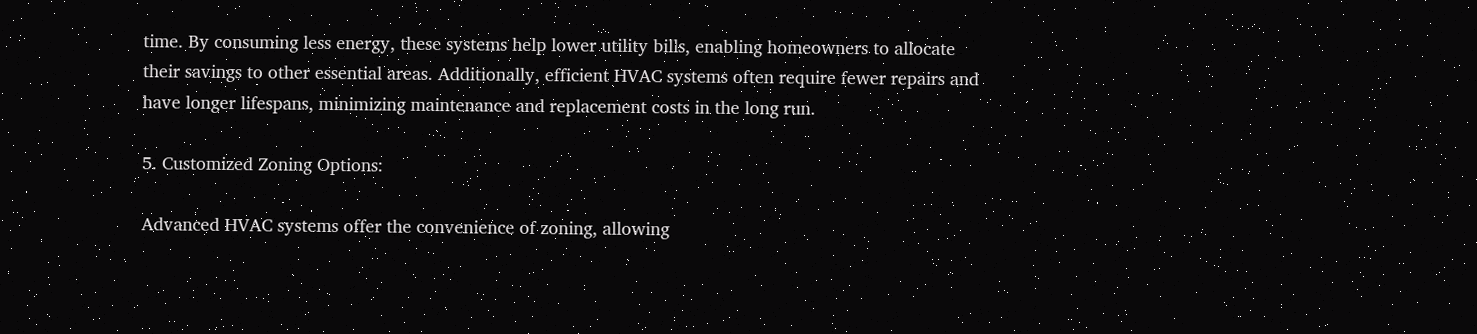time. By consuming less energy, these systems help lower utility bills, enabling homeowners to allocate their savings to other essential areas. Additionally, efficient HVAC systems often require fewer repairs and have longer lifespans, minimizing maintenance and replacement costs in the long run.

5. Customized Zoning Options:

Advanced HVAC systems offer the convenience of zoning, allowing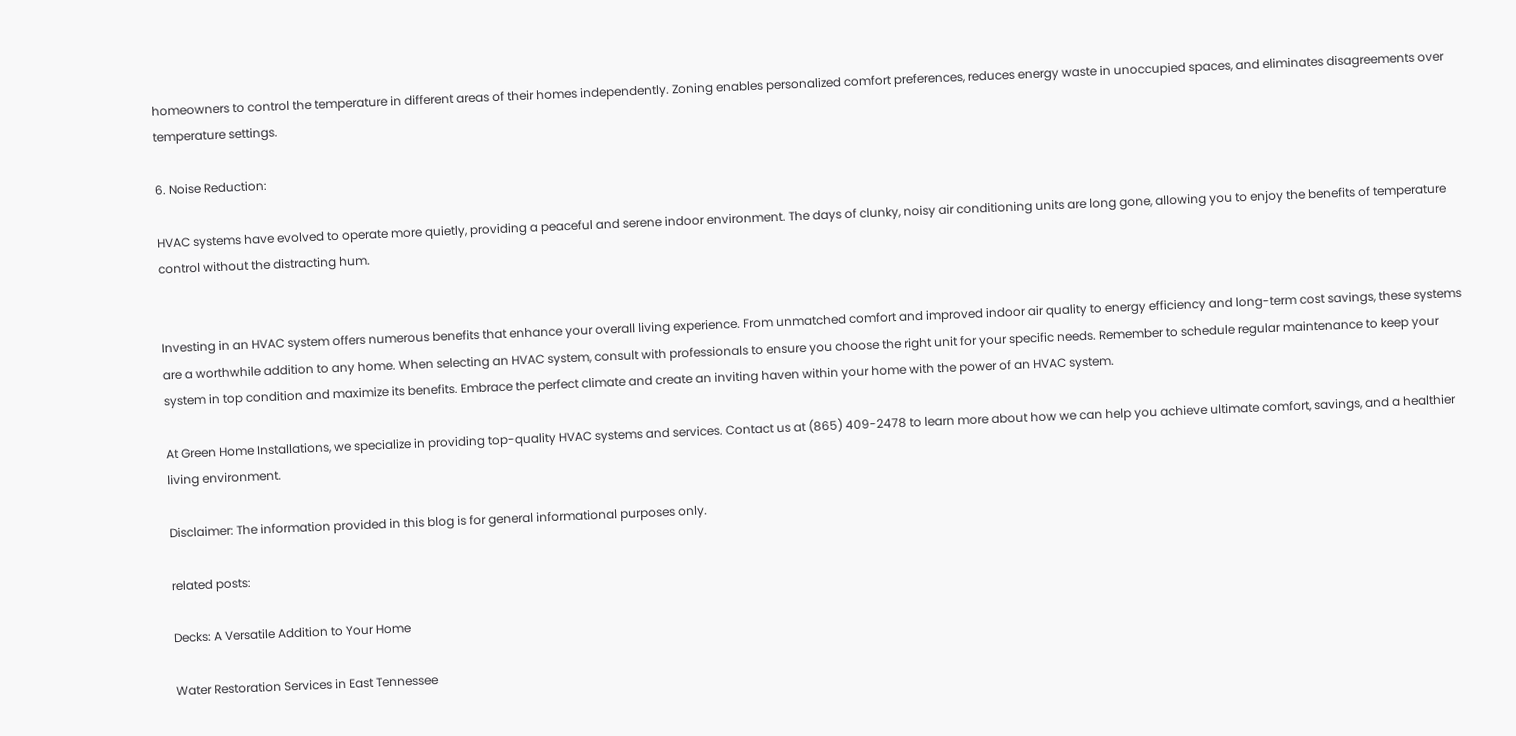homeowners to control the temperature in different areas of their homes independently. Zoning enables personalized comfort preferences, reduces energy waste in unoccupied spaces, and eliminates disagreements over temperature settings.

6. Noise Reduction:

HVAC systems have evolved to operate more quietly, providing a peaceful and serene indoor environment. The days of clunky, noisy air conditioning units are long gone, allowing you to enjoy the benefits of temperature control without the distracting hum.


Investing in an HVAC system offers numerous benefits that enhance your overall living experience. From unmatched comfort and improved indoor air quality to energy efficiency and long-term cost savings, these systems are a worthwhile addition to any home. When selecting an HVAC system, consult with professionals to ensure you choose the right unit for your specific needs. Remember to schedule regular maintenance to keep your system in top condition and maximize its benefits. Embrace the perfect climate and create an inviting haven within your home with the power of an HVAC system.

At Green Home Installations, we specialize in providing top-quality HVAC systems and services. Contact us at (865) 409-2478 to learn more about how we can help you achieve ultimate comfort, savings, and a healthier living environment.

Disclaimer: The information provided in this blog is for general informational purposes only.

related posts:

Decks: A Versatile Addition to Your Home

Water Restoration Services in East Tennessee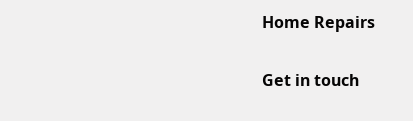Home Repairs

Get in touch